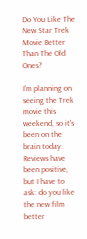Do You Like The New Star Trek Movie Better Than The Old Ones?

I'm planning on seeing the Trek movie this weekend, so it's been on the brain today. Reviews have been positive, but I have to ask: do you like the new film better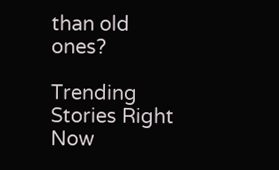than old ones?

Trending Stories Right Now